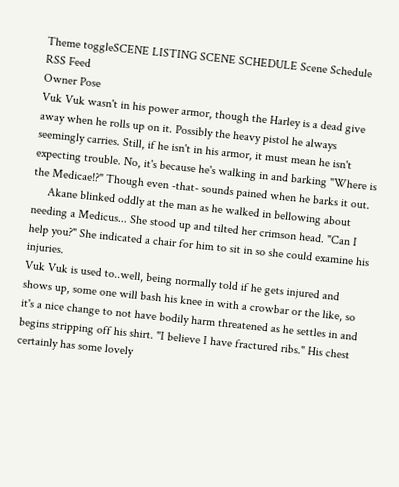Theme toggleSCENE LISTING SCENE SCHEDULE Scene Schedule RSS Feed
Owner Pose
Vuk Vuk wasn't in his power armor, though the Harley is a dead give away when he rolls up on it. Possibly the heavy pistol he always seemingly carries. Still, if he isn't in his armor, it must mean he isn't expecting trouble. No, it's because he's walking in and barking "Where is the Medicae!?" Though even -that- sounds pained when he barks it out.
     Akane blinked oddly at the man as he walked in bellowing about needing a Medicus... She stood up and tilted her crimson head. "Can I help you?" She indicated a chair for him to sit in so she could examine his injuries.
Vuk Vuk is used to..well, being normally told if he gets injured and shows up, some one will bash his knee in with a crowbar or the like, so it's a nice change to not have bodily harm threatened as he settles in and begins stripping off his shirt. "I believe I have fractured ribs." His chest certainly has some lovely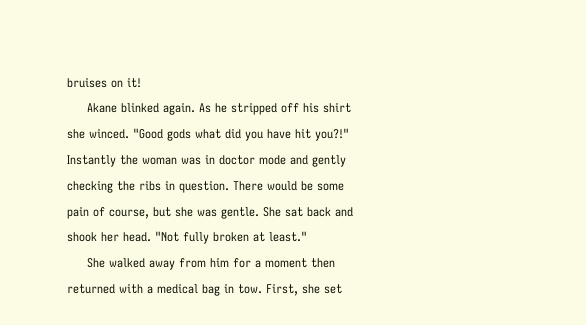bruises on it!
     Akane blinked again. As he stripped off his shirt she winced. "Good gods what did you have hit you?!" Instantly the woman was in doctor mode and gently checking the ribs in question. There would be some pain of course, but she was gentle. She sat back and shook her head. "Not fully broken at least."
     She walked away from him for a moment then returned with a medical bag in tow. First, she set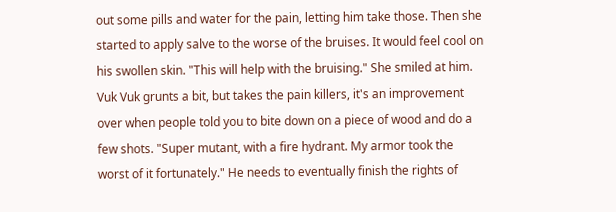out some pills and water for the pain, letting him take those. Then she started to apply salve to the worse of the bruises. It would feel cool on his swollen skin. "This will help with the bruising." She smiled at him.
Vuk Vuk grunts a bit, but takes the pain killers, it's an improvement over when people told you to bite down on a piece of wood and do a few shots. "Super mutant, with a fire hydrant. My armor took the worst of it fortunately." He needs to eventually finish the rights of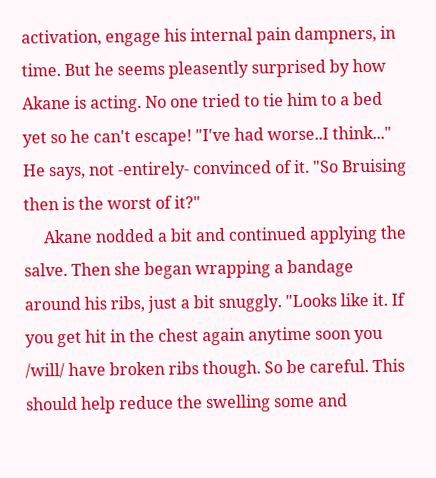activation, engage his internal pain dampners, in time. But he seems pleasently surprised by how Akane is acting. No one tried to tie him to a bed yet so he can't escape! "I've had worse..I think..." He says, not -entirely- convinced of it. "So Bruising then is the worst of it?"
     Akane nodded a bit and continued applying the salve. Then she began wrapping a bandage around his ribs, just a bit snuggly. "Looks like it. If you get hit in the chest again anytime soon you /will/ have broken ribs though. So be careful. This should help reduce the swelling some and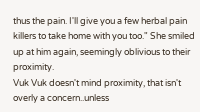thus the pain. I'll give you a few herbal pain killers to take home with you too." She smiled up at him again, seemingly oblivious to their proximity.
Vuk Vuk doesn't mind proximity, that isn't overly a concern..unless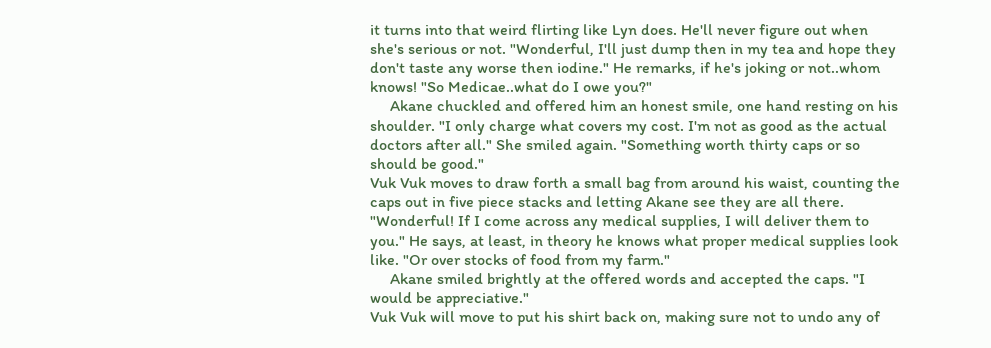it turns into that weird flirting like Lyn does. He'll never figure out when she's serious or not. "Wonderful, I'll just dump then in my tea and hope they don't taste any worse then iodine." He remarks, if he's joking or not..whom knows! "So Medicae..what do I owe you?"
     Akane chuckled and offered him an honest smile, one hand resting on his shoulder. "I only charge what covers my cost. I'm not as good as the actual doctors after all." She smiled again. "Something worth thirty caps or so should be good."
Vuk Vuk moves to draw forth a small bag from around his waist, counting the caps out in five piece stacks and letting Akane see they are all there. "Wonderful! If I come across any medical supplies, I will deliver them to you." He says, at least, in theory he knows what proper medical supplies look like. "Or over stocks of food from my farm."
     Akane smiled brightly at the offered words and accepted the caps. "I would be appreciative."
Vuk Vuk will move to put his shirt back on, making sure not to undo any of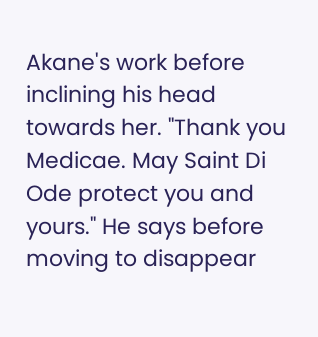Akane's work before inclining his head towards her. "Thank you Medicae. May Saint Di Ode protect you and yours." He says before moving to disappear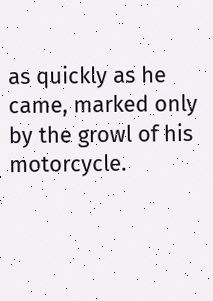as quickly as he came, marked only by the growl of his motorcycle.